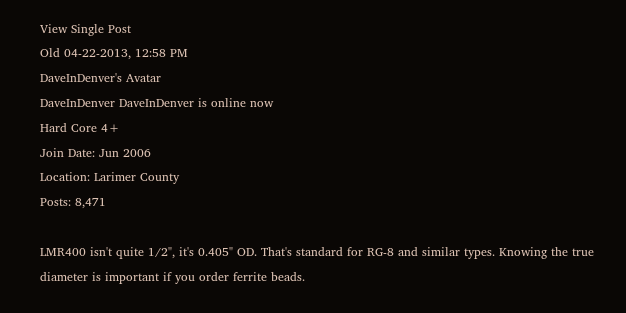View Single Post
Old 04-22-2013, 12:58 PM
DaveInDenver's Avatar
DaveInDenver DaveInDenver is online now
Hard Core 4+
Join Date: Jun 2006
Location: Larimer County
Posts: 8,471

LMR400 isn't quite 1/2", it's 0.405" OD. That's standard for RG-8 and similar types. Knowing the true diameter is important if you order ferrite beads.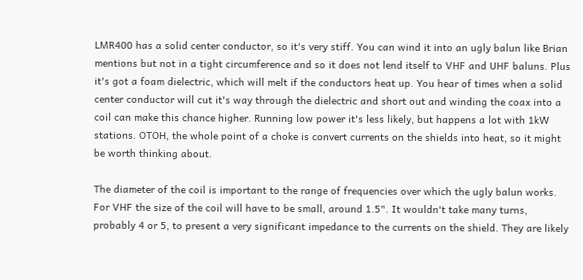LMR400 has a solid center conductor, so it's very stiff. You can wind it into an ugly balun like Brian mentions but not in a tight circumference and so it does not lend itself to VHF and UHF baluns. Plus it's got a foam dielectric, which will melt if the conductors heat up. You hear of times when a solid center conductor will cut it's way through the dielectric and short out and winding the coax into a coil can make this chance higher. Running low power it's less likely, but happens a lot with 1kW stations. OTOH, the whole point of a choke is convert currents on the shields into heat, so it might be worth thinking about.

The diameter of the coil is important to the range of frequencies over which the ugly balun works. For VHF the size of the coil will have to be small, around 1.5". It wouldn't take many turns, probably 4 or 5, to present a very significant impedance to the currents on the shield. They are likely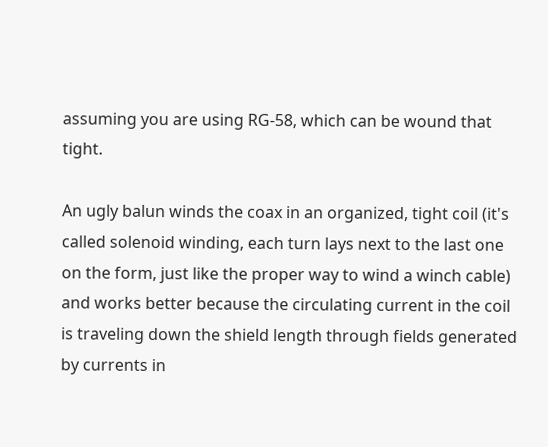assuming you are using RG-58, which can be wound that tight.

An ugly balun winds the coax in an organized, tight coil (it's called solenoid winding, each turn lays next to the last one on the form, just like the proper way to wind a winch cable) and works better because the circulating current in the coil is traveling down the shield length through fields generated by currents in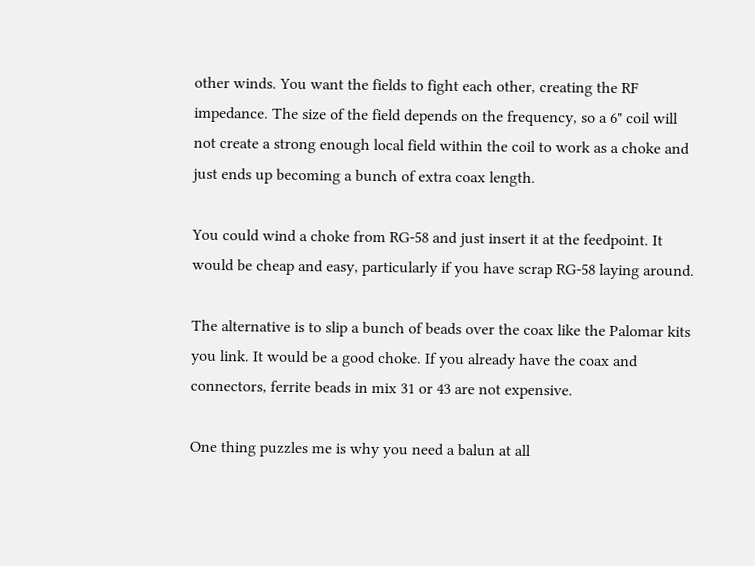other winds. You want the fields to fight each other, creating the RF impedance. The size of the field depends on the frequency, so a 6" coil will not create a strong enough local field within the coil to work as a choke and just ends up becoming a bunch of extra coax length.

You could wind a choke from RG-58 and just insert it at the feedpoint. It would be cheap and easy, particularly if you have scrap RG-58 laying around.

The alternative is to slip a bunch of beads over the coax like the Palomar kits you link. It would be a good choke. If you already have the coax and connectors, ferrite beads in mix 31 or 43 are not expensive.

One thing puzzles me is why you need a balun at all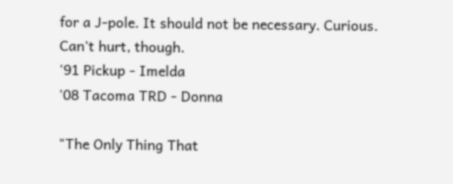for a J-pole. It should not be necessary. Curious. Can't hurt, though.
'91 Pickup - Imelda
'08 Tacoma TRD - Donna

"The Only Thing That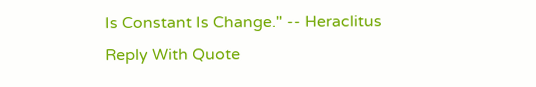Is Constant Is Change." -- Heraclitus
Reply With Quote